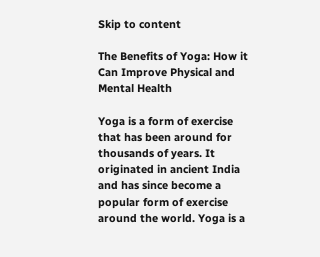Skip to content

The Benefits of Yoga: How it Can Improve Physical and Mental Health

Yoga is a form of exercise that has been around for thousands of years. It originated in ancient India and has since become a popular form of exercise around the world. Yoga is a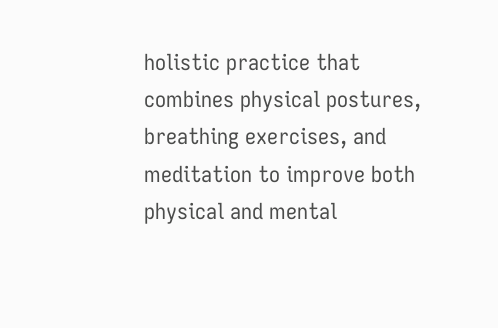holistic practice that combines physical postures, breathing exercises, and meditation to improve both physical and mental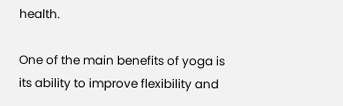health.

One of the main benefits of yoga is its ability to improve flexibility and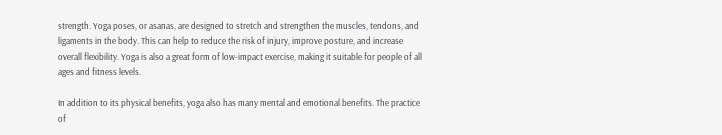strength. Yoga poses, or asanas, are designed to stretch and strengthen the muscles, tendons, and ligaments in the body. This can help to reduce the risk of injury, improve posture, and increase overall flexibility. Yoga is also a great form of low-impact exercise, making it suitable for people of all ages and fitness levels.

In addition to its physical benefits, yoga also has many mental and emotional benefits. The practice of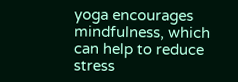yoga encourages mindfulness, which can help to reduce stress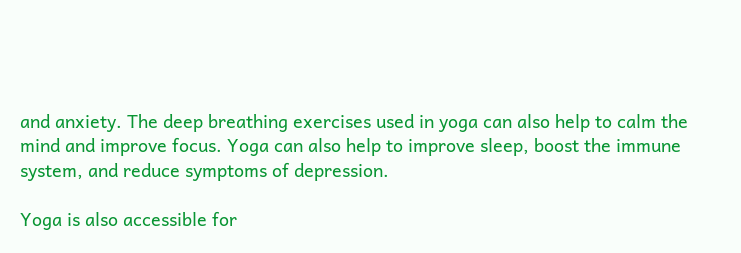and anxiety. The deep breathing exercises used in yoga can also help to calm the mind and improve focus. Yoga can also help to improve sleep, boost the immune system, and reduce symptoms of depression.

Yoga is also accessible for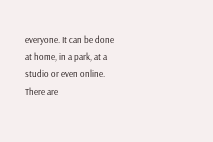everyone. It can be done at home, in a park, at a studio or even online. There are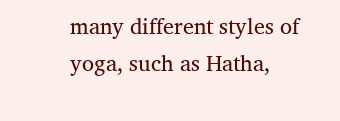many different styles of yoga, such as Hatha,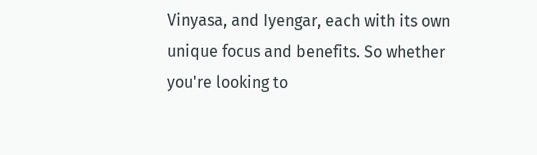Vinyasa, and Iyengar, each with its own unique focus and benefits. So whether you're looking to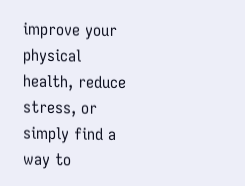improve your physical health, reduce stress, or simply find a way to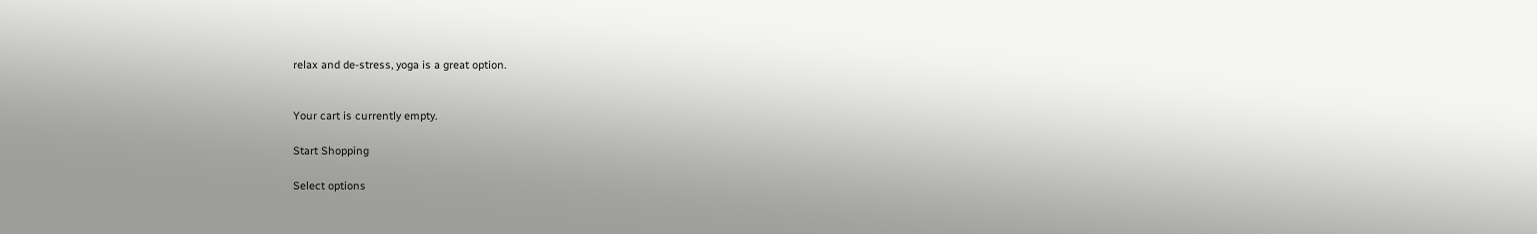relax and de-stress, yoga is a great option.


Your cart is currently empty.

Start Shopping

Select options